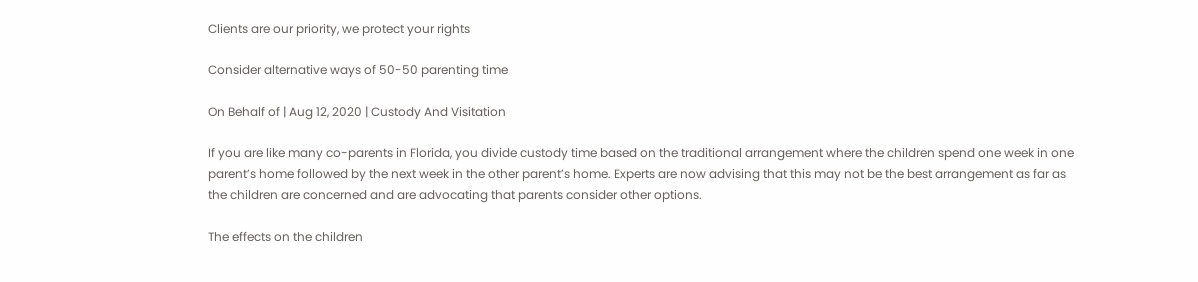Clients are our priority, we protect your rights

Consider alternative ways of 50-50 parenting time

On Behalf of | Aug 12, 2020 | Custody And Visitation

If you are like many co-parents in Florida, you divide custody time based on the traditional arrangement where the children spend one week in one parent’s home followed by the next week in the other parent’s home. Experts are now advising that this may not be the best arrangement as far as the children are concerned and are advocating that parents consider other options.

The effects on the children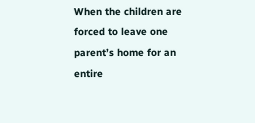When the children are forced to leave one parent’s home for an entire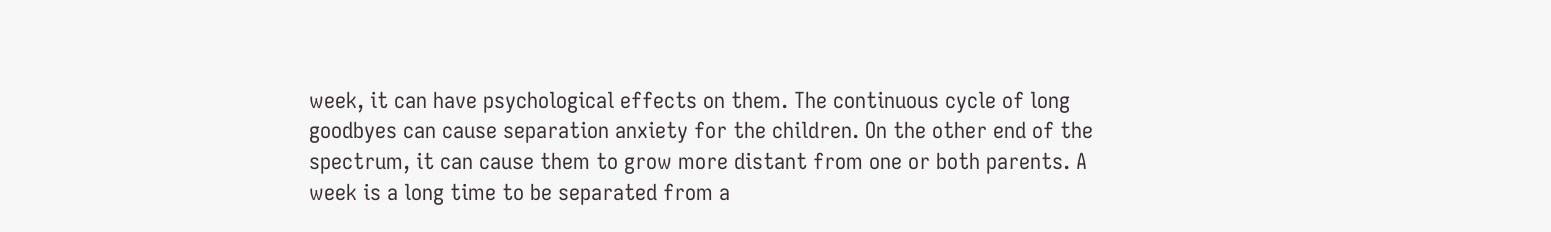week, it can have psychological effects on them. The continuous cycle of long goodbyes can cause separation anxiety for the children. On the other end of the spectrum, it can cause them to grow more distant from one or both parents. A week is a long time to be separated from a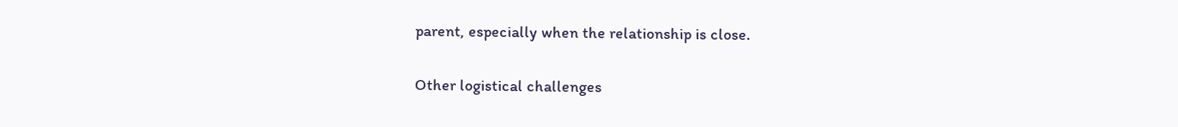parent, especially when the relationship is close.

Other logistical challenges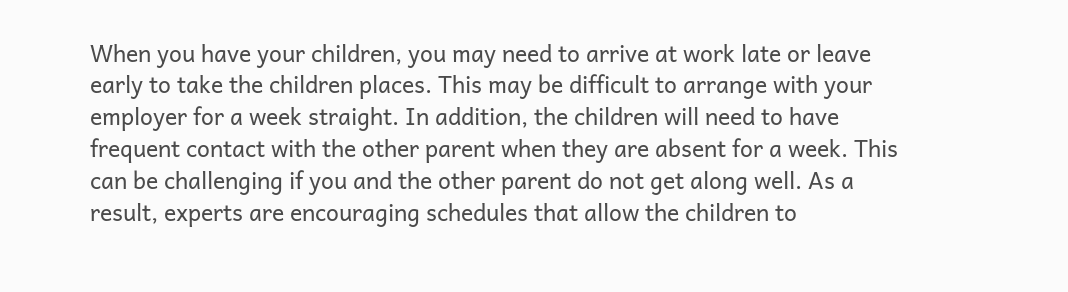When you have your children, you may need to arrive at work late or leave early to take the children places. This may be difficult to arrange with your employer for a week straight. In addition, the children will need to have frequent contact with the other parent when they are absent for a week. This can be challenging if you and the other parent do not get along well. As a result, experts are encouraging schedules that allow the children to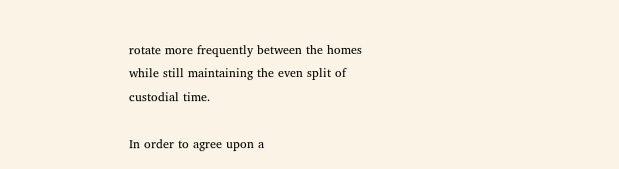rotate more frequently between the homes while still maintaining the even split of custodial time.

In order to agree upon a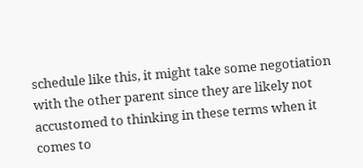schedule like this, it might take some negotiation with the other parent since they are likely not accustomed to thinking in these terms when it comes to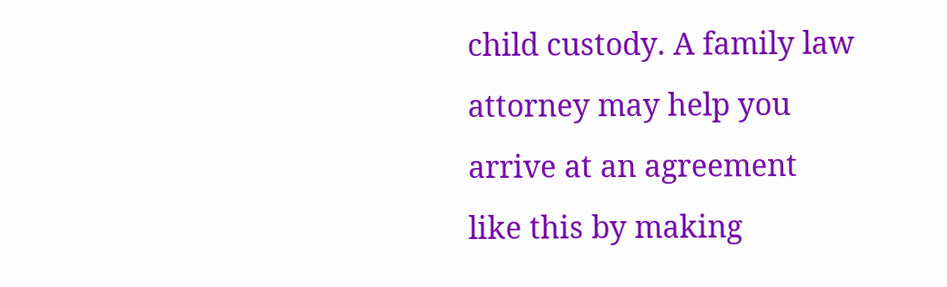child custody. A family law attorney may help you arrive at an agreement like this by making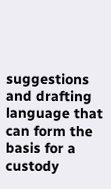suggestions and drafting language that can form the basis for a custody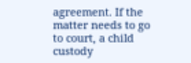agreement. If the matter needs to go to court, a child custody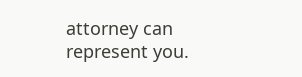attorney can represent you.